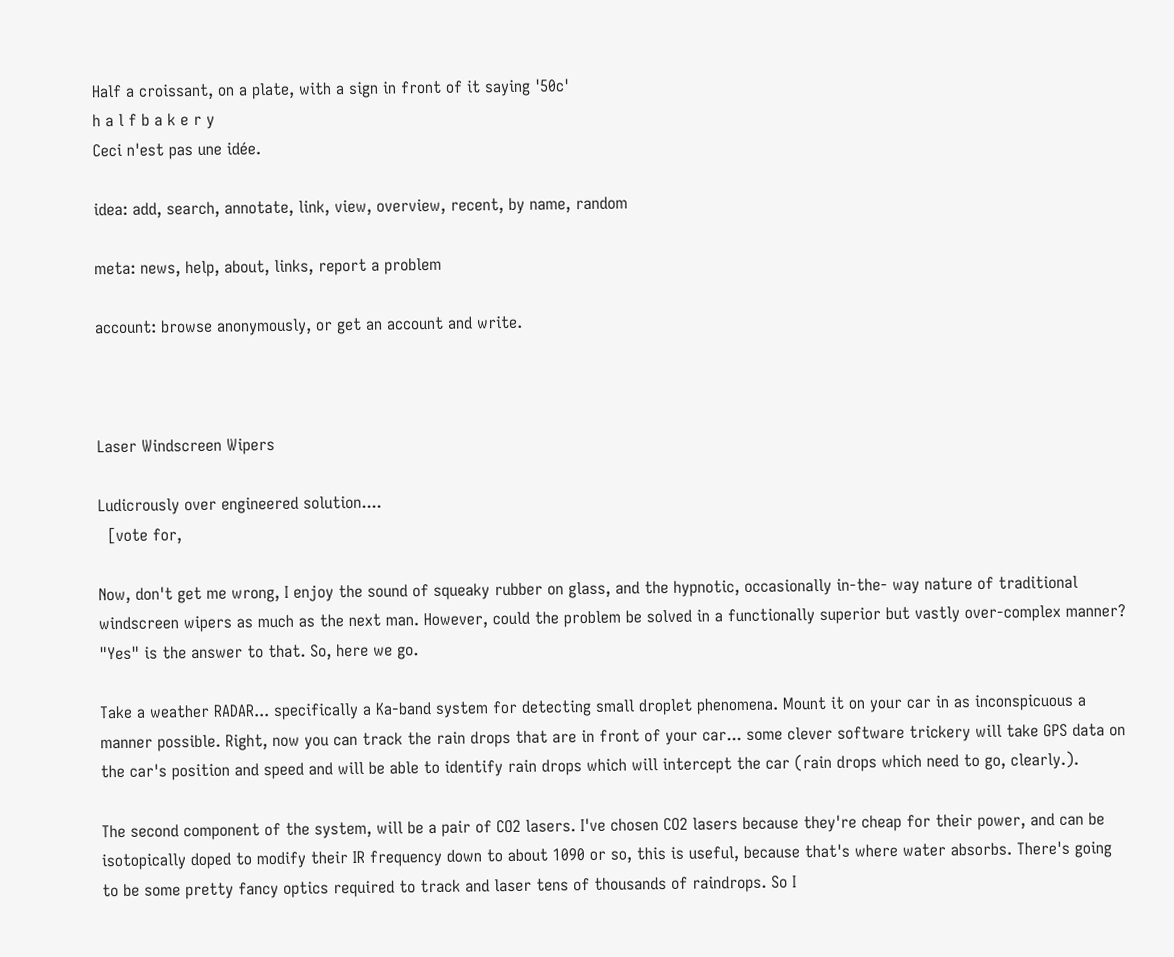Half a croissant, on a plate, with a sign in front of it saying '50c'
h a l f b a k e r y
Ceci n'est pas une idée.

idea: add, search, annotate, link, view, overview, recent, by name, random

meta: news, help, about, links, report a problem

account: browse anonymously, or get an account and write.



Laser Windscreen Wipers

Ludicrously over engineered solution....
  [vote for,

Now, don't get me wrong, I enjoy the sound of squeaky rubber on glass, and the hypnotic, occasionally in-the- way nature of traditional windscreen wipers as much as the next man. However, could the problem be solved in a functionally superior but vastly over-complex manner? "Yes" is the answer to that. So, here we go.

Take a weather RADAR... specifically a Ka-band system for detecting small droplet phenomena. Mount it on your car in as inconspicuous a manner possible. Right, now you can track the rain drops that are in front of your car... some clever software trickery will take GPS data on the car's position and speed and will be able to identify rain drops which will intercept the car (rain drops which need to go, clearly.).

The second component of the system, will be a pair of CO2 lasers. I've chosen CO2 lasers because they're cheap for their power, and can be isotopically doped to modify their IR frequency down to about 1090 or so, this is useful, because that's where water absorbs. There's going to be some pretty fancy optics required to track and laser tens of thousands of raindrops. So I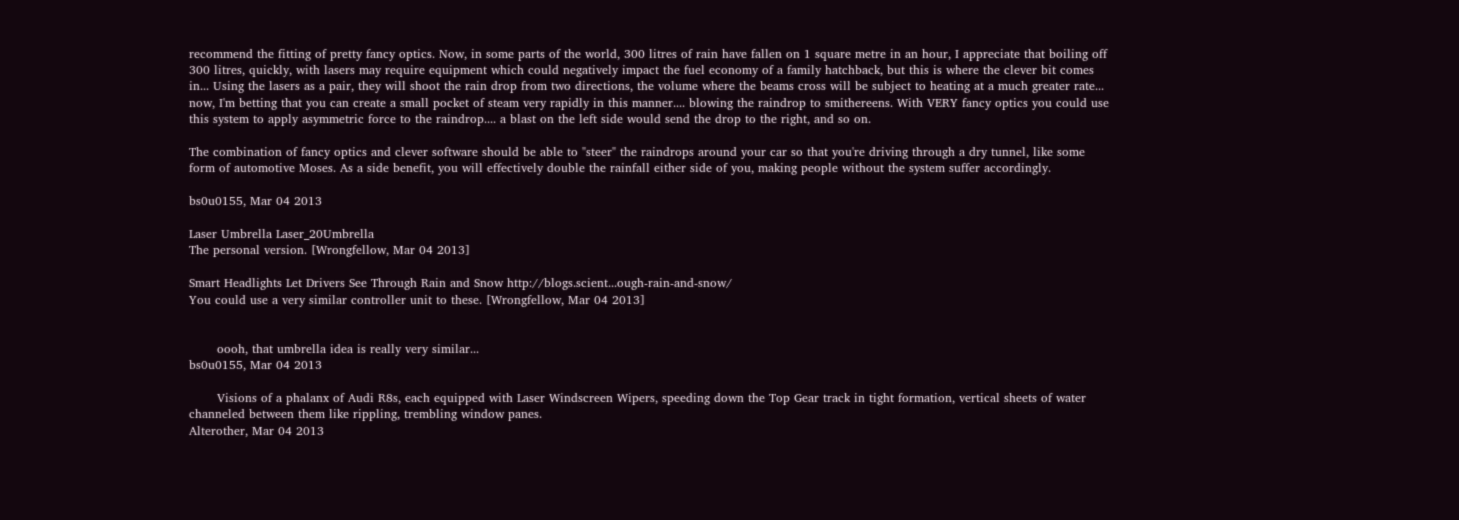recommend the fitting of pretty fancy optics. Now, in some parts of the world, 300 litres of rain have fallen on 1 square metre in an hour, I appreciate that boiling off 300 litres, quickly, with lasers may require equipment which could negatively impact the fuel economy of a family hatchback, but this is where the clever bit comes in... Using the lasers as a pair, they will shoot the rain drop from two directions, the volume where the beams cross will be subject to heating at a much greater rate... now, I'm betting that you can create a small pocket of steam very rapidly in this manner.... blowing the raindrop to smithereens. With VERY fancy optics you could use this system to apply asymmetric force to the raindrop.... a blast on the left side would send the drop to the right, and so on.

The combination of fancy optics and clever software should be able to "steer" the raindrops around your car so that you're driving through a dry tunnel, like some form of automotive Moses. As a side benefit, you will effectively double the rainfall either side of you, making people without the system suffer accordingly.

bs0u0155, Mar 04 2013

Laser Umbrella Laser_20Umbrella
The personal version. [Wrongfellow, Mar 04 2013]

Smart Headlights Let Drivers See Through Rain and Snow http://blogs.scient...ough-rain-and-snow/
You could use a very similar controller unit to these. [Wrongfellow, Mar 04 2013]


       oooh, that umbrella idea is really very similar...
bs0u0155, Mar 04 2013

       Visions of a phalanx of Audi R8s, each equipped with Laser Windscreen Wipers, speeding down the Top Gear track in tight formation, vertical sheets of water channeled between them like rippling, trembling window panes.
Alterother, Mar 04 2013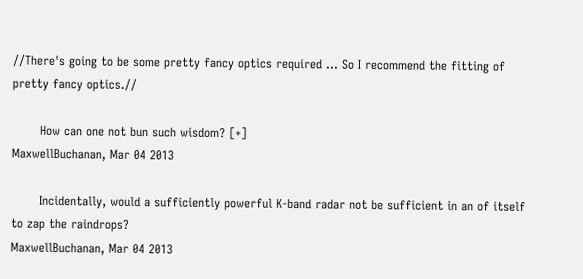//There's going to be some pretty fancy optics required ... So I recommend the fitting of pretty fancy optics.//

       How can one not bun such wisdom? [+]
MaxwellBuchanan, Mar 04 2013

       Incidentally, would a sufficiently powerful K-band radar not be sufficient in an of itself to zap the raindrops?
MaxwellBuchanan, Mar 04 2013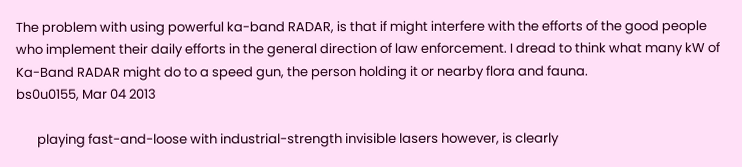The problem with using powerful ka-band RADAR, is that if might interfere with the efforts of the good people who implement their daily efforts in the general direction of law enforcement. I dread to think what many kW of Ka-Band RADAR might do to a speed gun, the person holding it or nearby flora and fauna.
bs0u0155, Mar 04 2013

       playing fast-and-loose with industrial-strength invisible lasers however, is clearly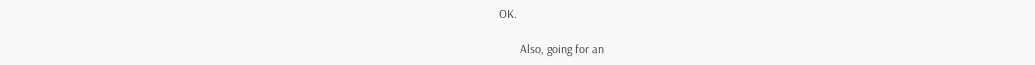OK.

       Also, going for an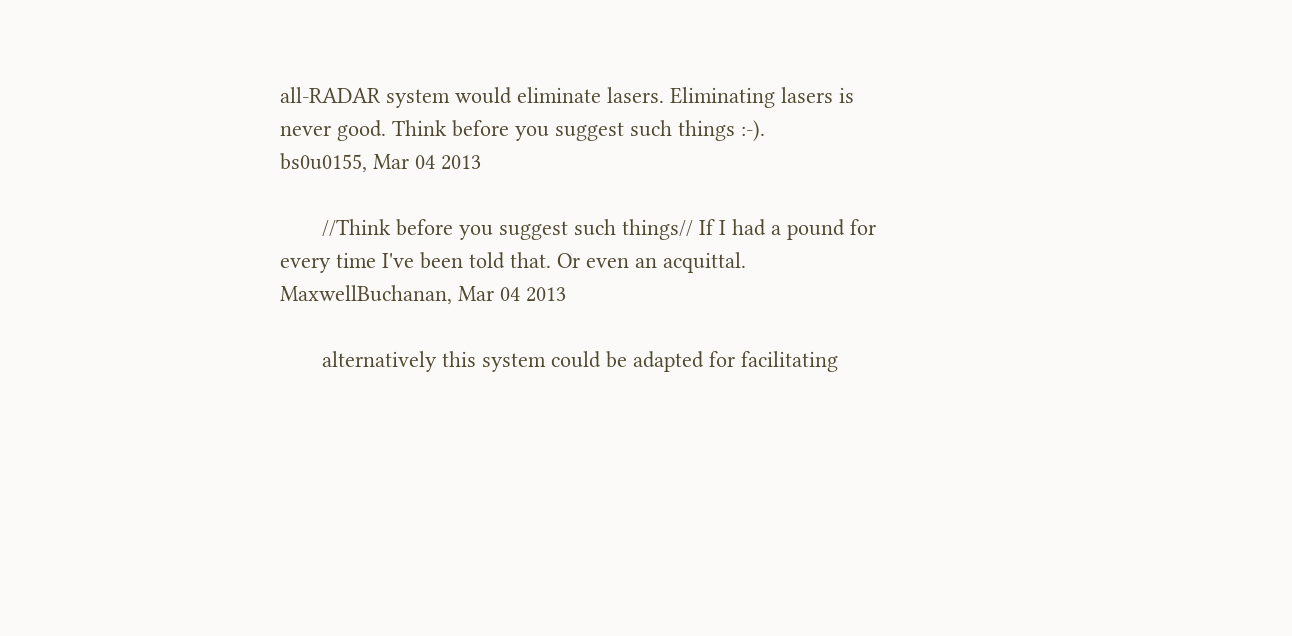all-RADAR system would eliminate lasers. Eliminating lasers is never good. Think before you suggest such things :-).
bs0u0155, Mar 04 2013

       //Think before you suggest such things// If I had a pound for every time I've been told that. Or even an acquittal.
MaxwellBuchanan, Mar 04 2013

       alternatively this system could be adapted for facilitating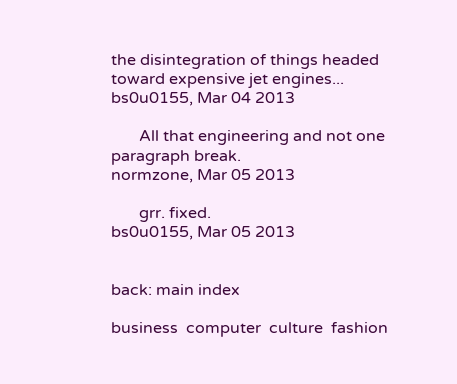the disintegration of things headed toward expensive jet engines...
bs0u0155, Mar 04 2013

       All that engineering and not one paragraph break.
normzone, Mar 05 2013

       grr. fixed.
bs0u0155, Mar 05 2013


back: main index

business  computer  culture  fashion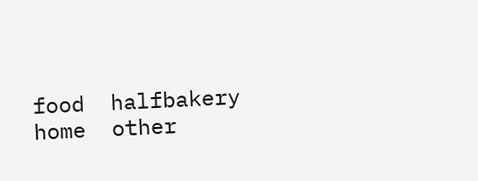food  halfbakery  home  other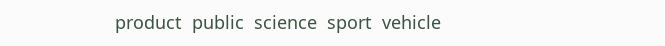product  public  science  sport  vehicle